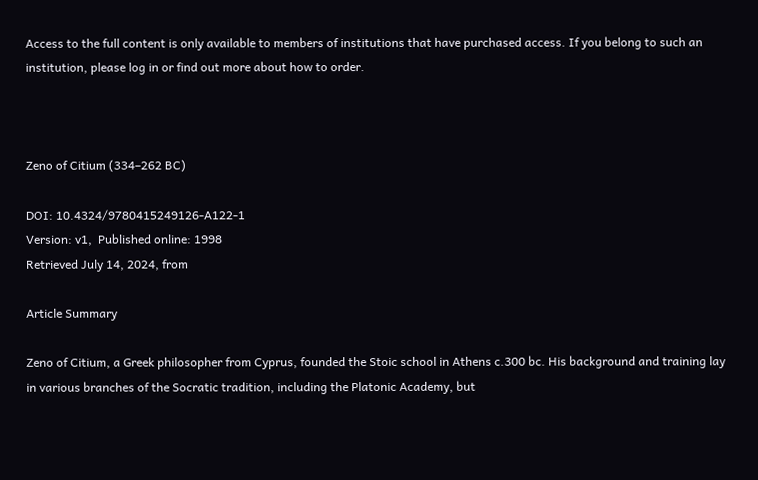Access to the full content is only available to members of institutions that have purchased access. If you belong to such an institution, please log in or find out more about how to order.



Zeno of Citium (334–262 BC)

DOI: 10.4324/9780415249126-A122-1
Version: v1,  Published online: 1998
Retrieved July 14, 2024, from

Article Summary

Zeno of Citium, a Greek philosopher from Cyprus, founded the Stoic school in Athens c.300 bc. His background and training lay in various branches of the Socratic tradition, including the Platonic Academy, but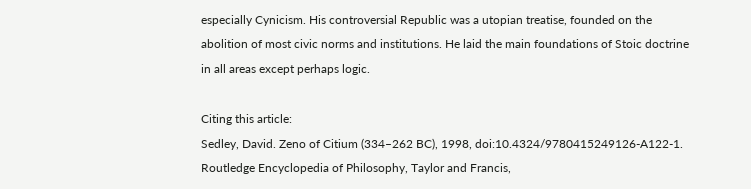especially Cynicism. His controversial Republic was a utopian treatise, founded on the abolition of most civic norms and institutions. He laid the main foundations of Stoic doctrine in all areas except perhaps logic.

Citing this article:
Sedley, David. Zeno of Citium (334–262 BC), 1998, doi:10.4324/9780415249126-A122-1. Routledge Encyclopedia of Philosophy, Taylor and Francis,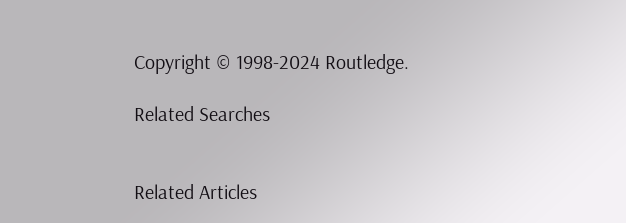Copyright © 1998-2024 Routledge.

Related Searches


Related Articles